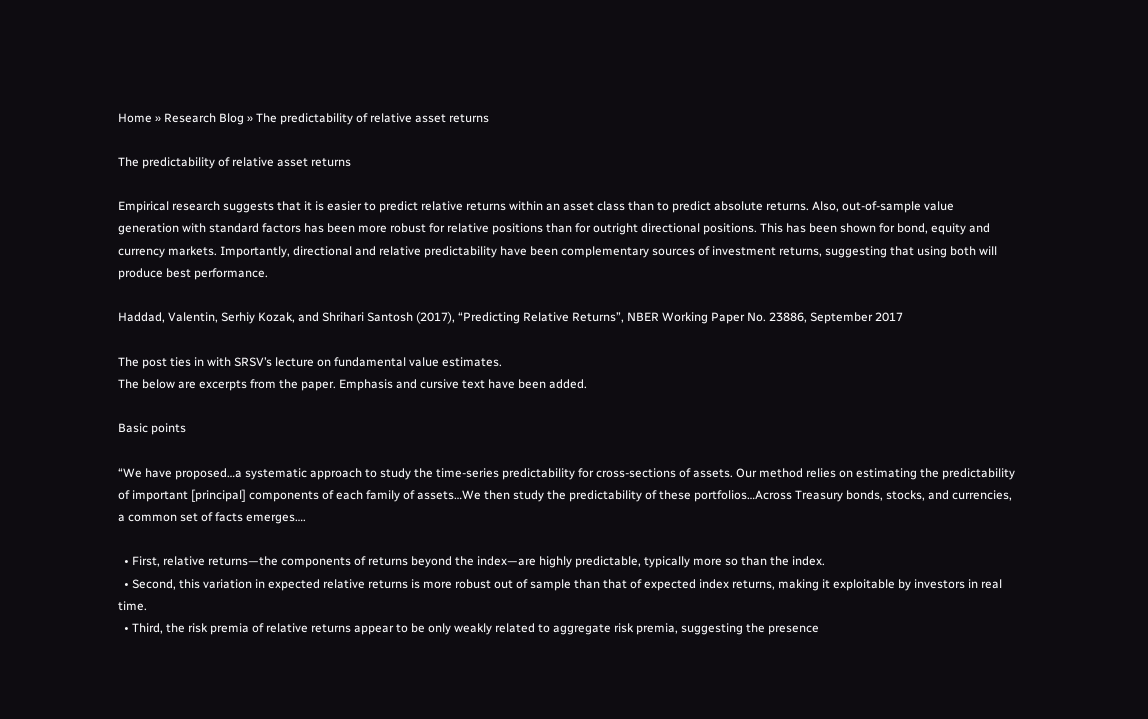Home » Research Blog » The predictability of relative asset returns

The predictability of relative asset returns

Empirical research suggests that it is easier to predict relative returns within an asset class than to predict absolute returns. Also, out-of-sample value generation with standard factors has been more robust for relative positions than for outright directional positions. This has been shown for bond, equity and currency markets. Importantly, directional and relative predictability have been complementary sources of investment returns, suggesting that using both will produce best performance.

Haddad, Valentin, Serhiy Kozak, and Shrihari Santosh (2017), “Predicting Relative Returns”, NBER Working Paper No. 23886, September 2017

The post ties in with SRSV’s lecture on fundamental value estimates.
The below are excerpts from the paper. Emphasis and cursive text have been added.

Basic points

“We have proposed…a systematic approach to study the time-series predictability for cross-sections of assets. Our method relies on estimating the predictability of important [principal] components of each family of assets…We then study the predictability of these portfolios…Across Treasury bonds, stocks, and currencies, a common set of facts emerges….

  • First, relative returns—the components of returns beyond the index—are highly predictable, typically more so than the index.
  • Second, this variation in expected relative returns is more robust out of sample than that of expected index returns, making it exploitable by investors in real time.
  • Third, the risk premia of relative returns appear to be only weakly related to aggregate risk premia, suggesting the presence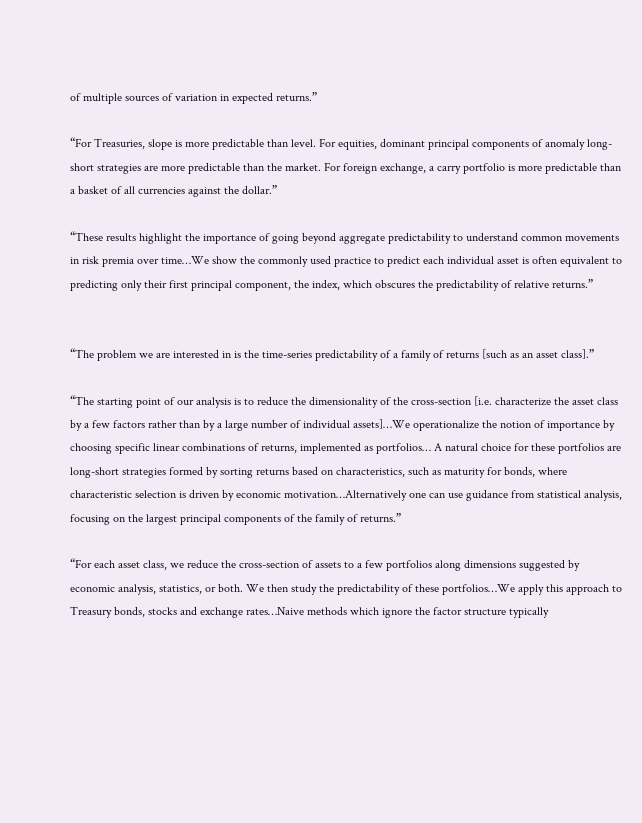of multiple sources of variation in expected returns.”

“For Treasuries, slope is more predictable than level. For equities, dominant principal components of anomaly long-short strategies are more predictable than the market. For foreign exchange, a carry portfolio is more predictable than a basket of all currencies against the dollar.”

“These results highlight the importance of going beyond aggregate predictability to understand common movements in risk premia over time…We show the commonly used practice to predict each individual asset is often equivalent to predicting only their first principal component, the index, which obscures the predictability of relative returns.”


“The problem we are interested in is the time-series predictability of a family of returns [such as an asset class].”

“The starting point of our analysis is to reduce the dimensionality of the cross-section [i.e. characterize the asset class by a few factors rather than by a large number of individual assets]…We operationalize the notion of importance by choosing specific linear combinations of returns, implemented as portfolios… A natural choice for these portfolios are long-short strategies formed by sorting returns based on characteristics, such as maturity for bonds, where characteristic selection is driven by economic motivation…Alternatively one can use guidance from statistical analysis, focusing on the largest principal components of the family of returns.”

“For each asset class, we reduce the cross-section of assets to a few portfolios along dimensions suggested by economic analysis, statistics, or both. We then study the predictability of these portfolios…We apply this approach to Treasury bonds, stocks and exchange rates…Naive methods which ignore the factor structure typically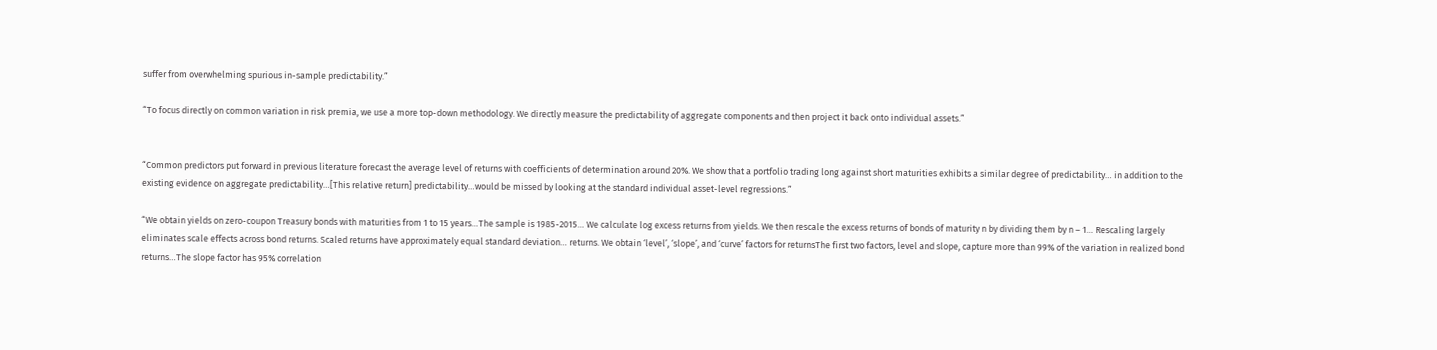suffer from overwhelming spurious in-sample predictability.”

“To focus directly on common variation in risk premia, we use a more top-down methodology. We directly measure the predictability of aggregate components and then project it back onto individual assets.”


“Common predictors put forward in previous literature forecast the average level of returns with coefficients of determination around 20%. We show that a portfolio trading long against short maturities exhibits a similar degree of predictability… in addition to the existing evidence on aggregate predictability…[This relative return] predictability…would be missed by looking at the standard individual asset-level regressions.”

“We obtain yields on zero-coupon Treasury bonds with maturities from 1 to 15 years…The sample is 1985-2015… We calculate log excess returns from yields. We then rescale the excess returns of bonds of maturity n by dividing them by n – 1… Rescaling largely eliminates scale effects across bond returns. Scaled returns have approximately equal standard deviation… returns. We obtain ‘level’, ‘slope’, and ‘curve’ factors for returnsThe first two factors, level and slope, capture more than 99% of the variation in realized bond returns…The slope factor has 95% correlation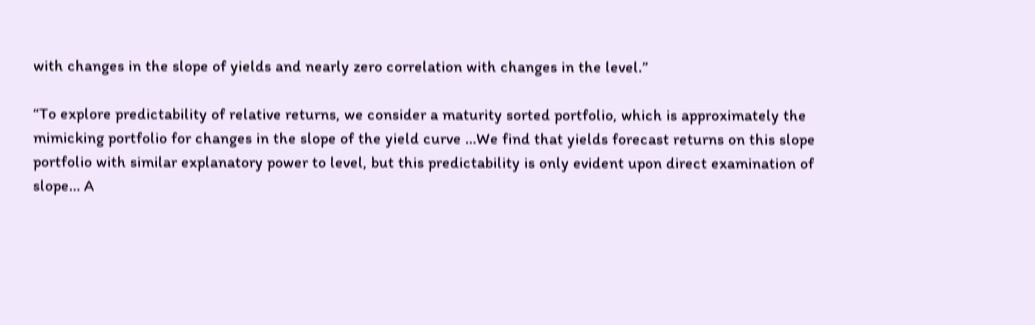with changes in the slope of yields and nearly zero correlation with changes in the level.”

“To explore predictability of relative returns, we consider a maturity sorted portfolio, which is approximately the mimicking portfolio for changes in the slope of the yield curve …We find that yields forecast returns on this slope portfolio with similar explanatory power to level, but this predictability is only evident upon direct examination of slope… A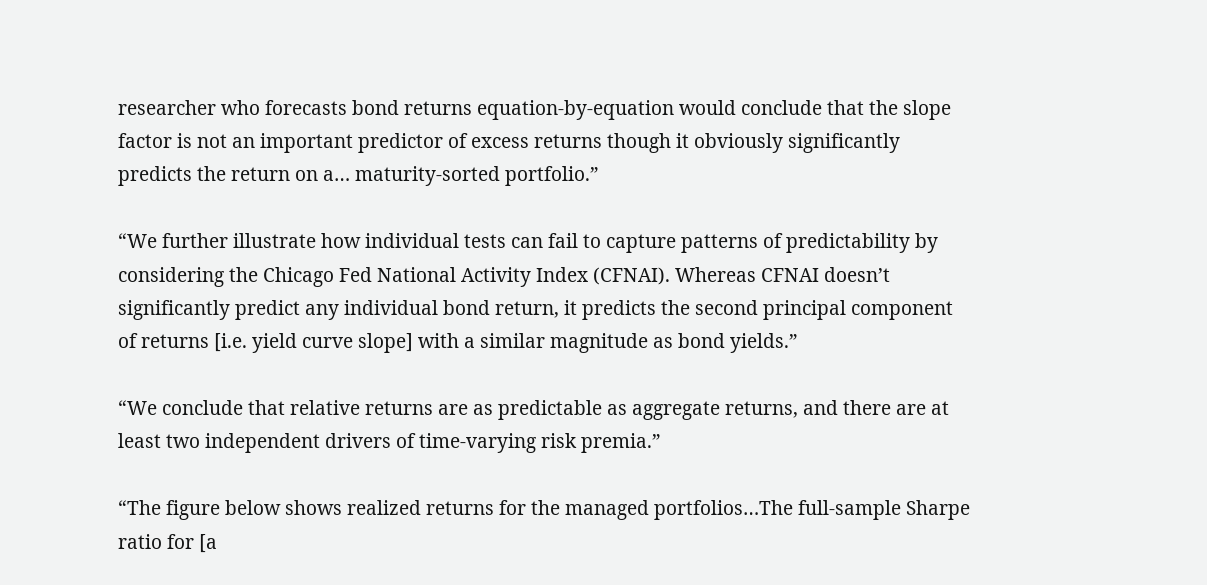researcher who forecasts bond returns equation-by-equation would conclude that the slope factor is not an important predictor of excess returns though it obviously significantly predicts the return on a… maturity-sorted portfolio.”

“We further illustrate how individual tests can fail to capture patterns of predictability by considering the Chicago Fed National Activity Index (CFNAI). Whereas CFNAI doesn’t significantly predict any individual bond return, it predicts the second principal component of returns [i.e. yield curve slope] with a similar magnitude as bond yields.”

“We conclude that relative returns are as predictable as aggregate returns, and there are at least two independent drivers of time-varying risk premia.”

“The figure below shows realized returns for the managed portfolios…The full-sample Sharpe ratio for [a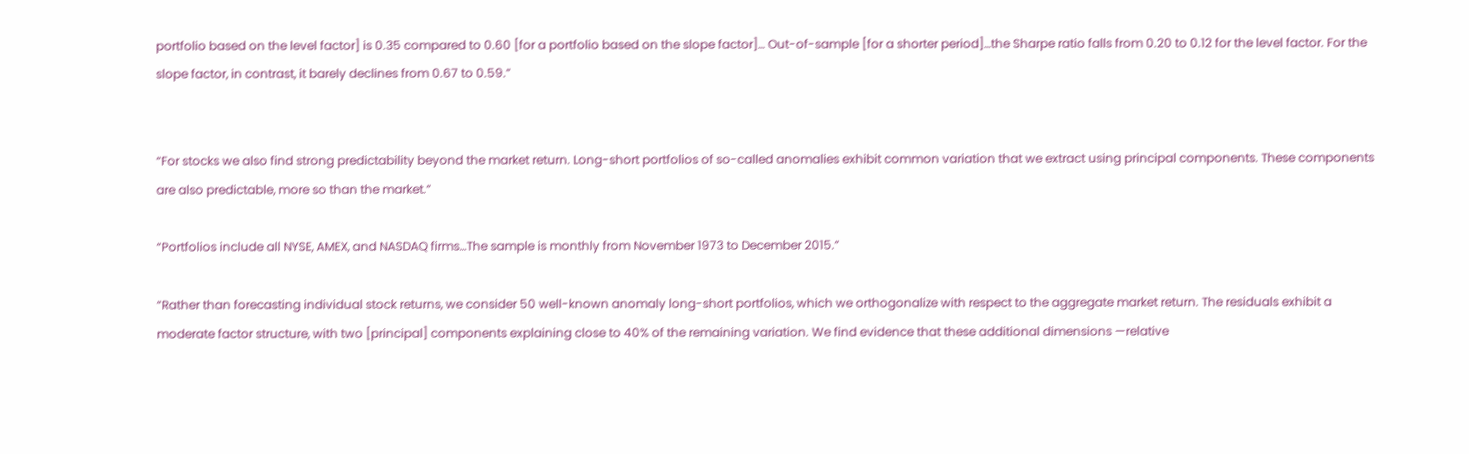portfolio based on the level factor] is 0.35 compared to 0.60 [for a portfolio based on the slope factor]… Out-of-sample [for a shorter period]…the Sharpe ratio falls from 0.20 to 0.12 for the level factor. For the slope factor, in contrast, it barely declines from 0.67 to 0.59.”


“For stocks we also find strong predictability beyond the market return. Long-short portfolios of so-called anomalies exhibit common variation that we extract using principal components. These components are also predictable, more so than the market.”

“Portfolios include all NYSE, AMEX, and NASDAQ firms…The sample is monthly from November 1973 to December 2015.”

“Rather than forecasting individual stock returns, we consider 50 well-known anomaly long-short portfolios, which we orthogonalize with respect to the aggregate market return. The residuals exhibit a moderate factor structure, with two [principal] components explaining close to 40% of the remaining variation. We find evidence that these additional dimensions —relative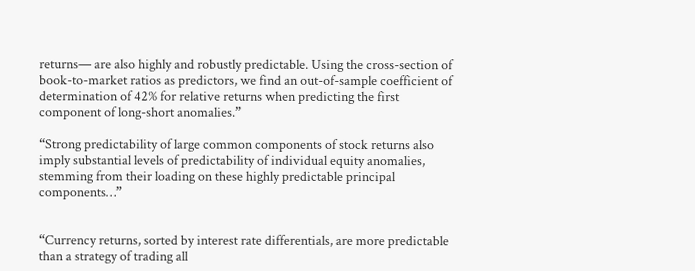returns— are also highly and robustly predictable. Using the cross-section of book-to-market ratios as predictors, we find an out-of-sample coefficient of determination of 42% for relative returns when predicting the first component of long-short anomalies.”

“Strong predictability of large common components of stock returns also imply substantial levels of predictability of individual equity anomalies, stemming from their loading on these highly predictable principal components…”


“Currency returns, sorted by interest rate differentials, are more predictable than a strategy of trading all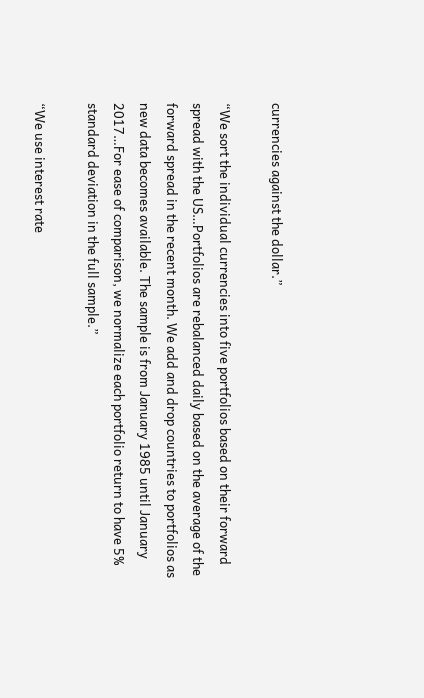currencies against the dollar.”

“We sort the individual currencies into five portfolios based on their forward spread with the US…Portfolios are rebalanced daily based on the average of the forward spread in the recent month. We add and drop countries to portfolios as new data becomes available. The sample is from January 1985 until January 2017…For ease of comparison, we normalize each portfolio return to have 5% standard deviation in the full sample.”

“We use interest rate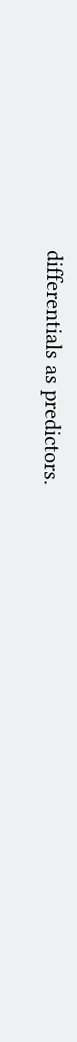differentials as predictors.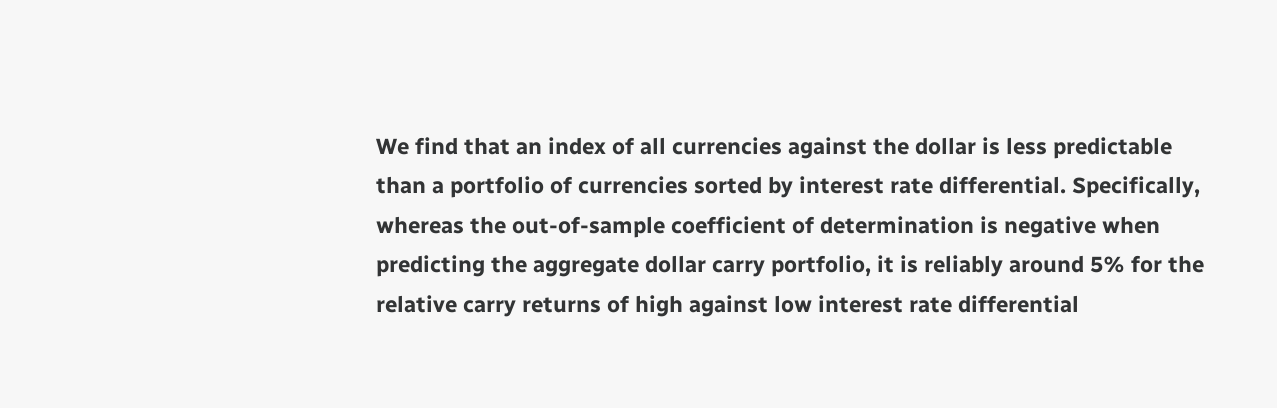We find that an index of all currencies against the dollar is less predictable than a portfolio of currencies sorted by interest rate differential. Specifically, whereas the out-of-sample coefficient of determination is negative when predicting the aggregate dollar carry portfolio, it is reliably around 5% for the relative carry returns of high against low interest rate differential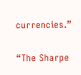currencies.”

“The Sharpe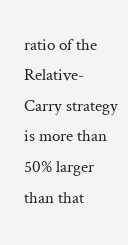ratio of the Relative-Carry strategy is more than 50% larger than that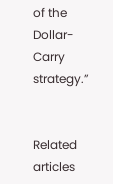of the Dollar-Carry strategy.”


Related articles